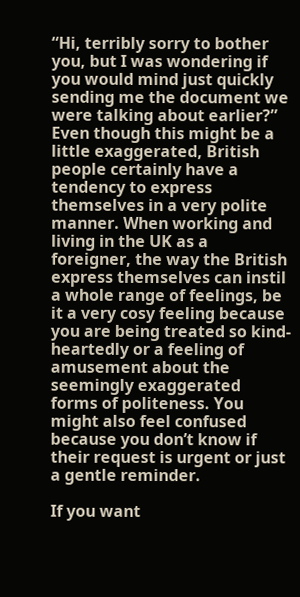“Hi, terribly sorry to bother you, but I was wondering if you would mind just quickly sending me the document we were talking about earlier?” Even though this might be a little exaggerated, British people certainly have a tendency to express themselves in a very polite manner. When working and living in the UK as a foreigner, the way the British express themselves can instil a whole range of feelings, be it a very cosy feeling because you are being treated so kind-heartedly or a feeling of amusement about the seemingly exaggerated forms of politeness. You might also feel confused because you don’t know if their request is urgent or just a gentle reminder.

If you want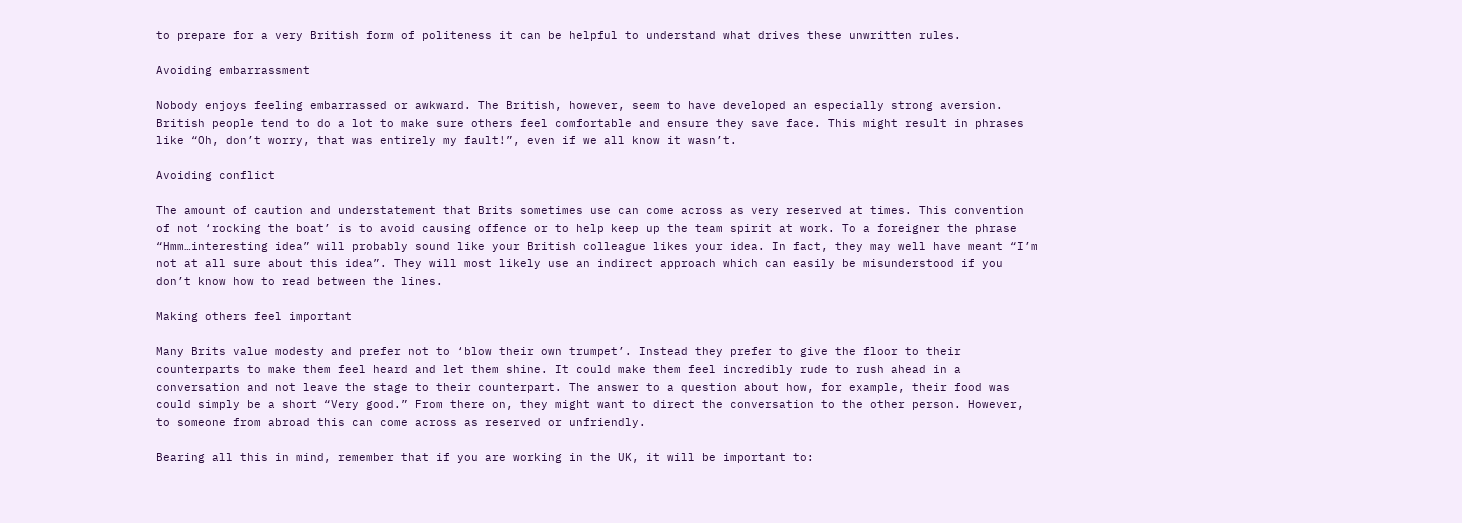to prepare for a very British form of politeness it can be helpful to understand what drives these unwritten rules.

Avoiding embarrassment

Nobody enjoys feeling embarrassed or awkward. The British, however, seem to have developed an especially strong aversion. British people tend to do a lot to make sure others feel comfortable and ensure they save face. This might result in phrases like “Oh, don’t worry, that was entirely my fault!”, even if we all know it wasn’t.

Avoiding conflict

The amount of caution and understatement that Brits sometimes use can come across as very reserved at times. This convention of not ‘rocking the boat’ is to avoid causing offence or to help keep up the team spirit at work. To a foreigner the phrase “Hmm…interesting idea” will probably sound like your British colleague likes your idea. In fact, they may well have meant “I’m not at all sure about this idea”. They will most likely use an indirect approach which can easily be misunderstood if you don’t know how to read between the lines.

Making others feel important

Many Brits value modesty and prefer not to ‘blow their own trumpet’. Instead they prefer to give the floor to their counterparts to make them feel heard and let them shine. It could make them feel incredibly rude to rush ahead in a conversation and not leave the stage to their counterpart. The answer to a question about how, for example, their food was could simply be a short “Very good.” From there on, they might want to direct the conversation to the other person. However, to someone from abroad this can come across as reserved or unfriendly.

Bearing all this in mind, remember that if you are working in the UK, it will be important to: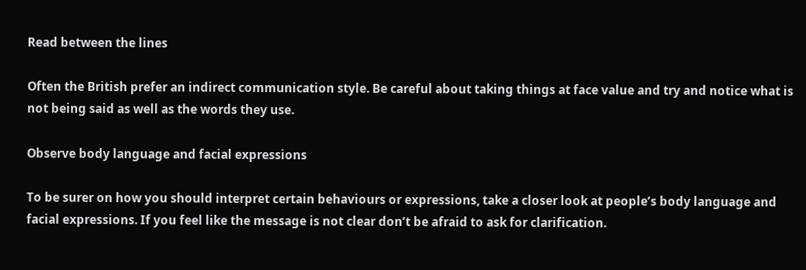Read between the lines

Often the British prefer an indirect communication style. Be careful about taking things at face value and try and notice what is not being said as well as the words they use.

Observe body language and facial expressions

To be surer on how you should interpret certain behaviours or expressions, take a closer look at people’s body language and facial expressions. If you feel like the message is not clear don’t be afraid to ask for clarification.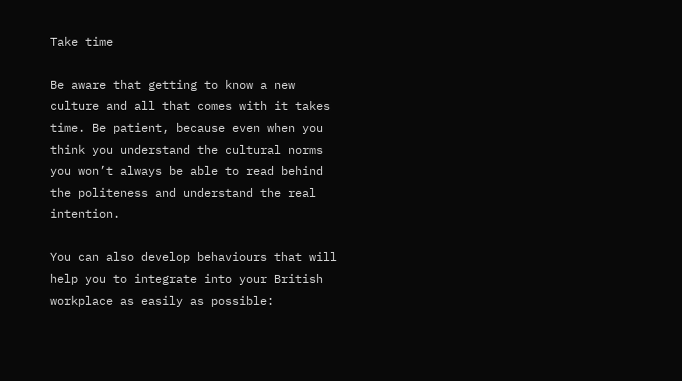Take time

Be aware that getting to know a new culture and all that comes with it takes time. Be patient, because even when you think you understand the cultural norms you won’t always be able to read behind the politeness and understand the real intention.

You can also develop behaviours that will help you to integrate into your British workplace as easily as possible: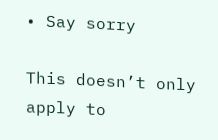• Say sorry

This doesn’t only apply to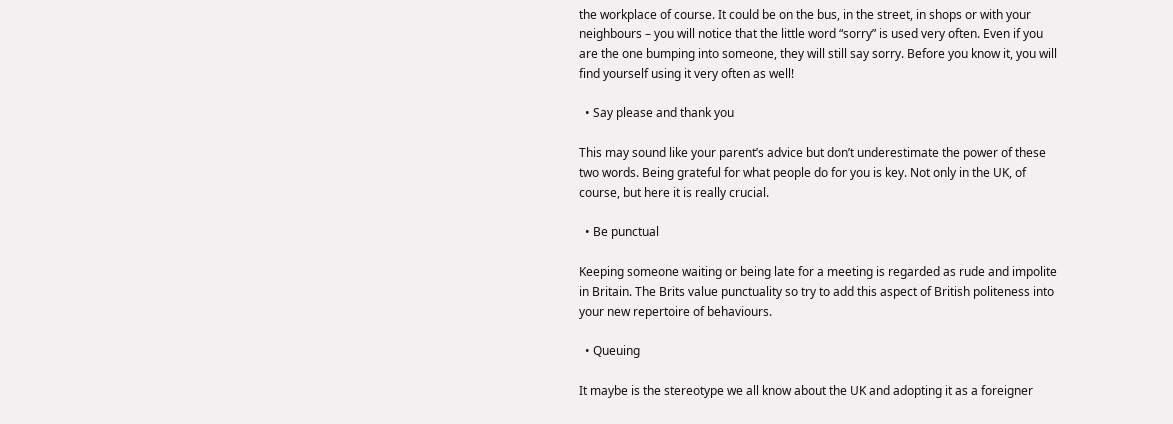the workplace of course. It could be on the bus, in the street, in shops or with your neighbours – you will notice that the little word “sorry” is used very often. Even if you are the one bumping into someone, they will still say sorry. Before you know it, you will find yourself using it very often as well!

  • Say please and thank you

This may sound like your parent’s advice but don’t underestimate the power of these two words. Being grateful for what people do for you is key. Not only in the UK, of course, but here it is really crucial.

  • Be punctual

Keeping someone waiting or being late for a meeting is regarded as rude and impolite in Britain. The Brits value punctuality so try to add this aspect of British politeness into your new repertoire of behaviours.

  • Queuing

It maybe is the stereotype we all know about the UK and adopting it as a foreigner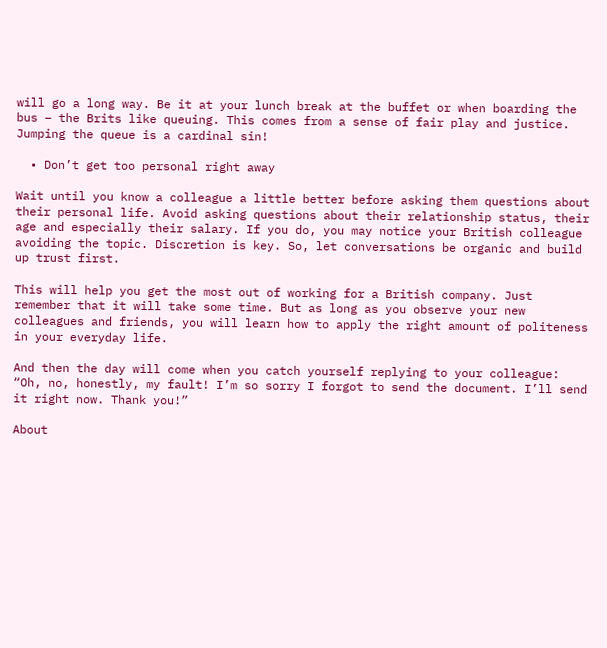will go a long way. Be it at your lunch break at the buffet or when boarding the bus – the Brits like queuing. This comes from a sense of fair play and justice. Jumping the queue is a cardinal sin!

  • Don’t get too personal right away

Wait until you know a colleague a little better before asking them questions about their personal life. Avoid asking questions about their relationship status, their age and especially their salary. If you do, you may notice your British colleague avoiding the topic. Discretion is key. So, let conversations be organic and build up trust first.

This will help you get the most out of working for a British company. Just remember that it will take some time. But as long as you observe your new colleagues and friends, you will learn how to apply the right amount of politeness in your everyday life.

And then the day will come when you catch yourself replying to your colleague: “Oh, no, honestly, my fault! I’m so sorry I forgot to send the document. I’ll send it right now. Thank you!”

About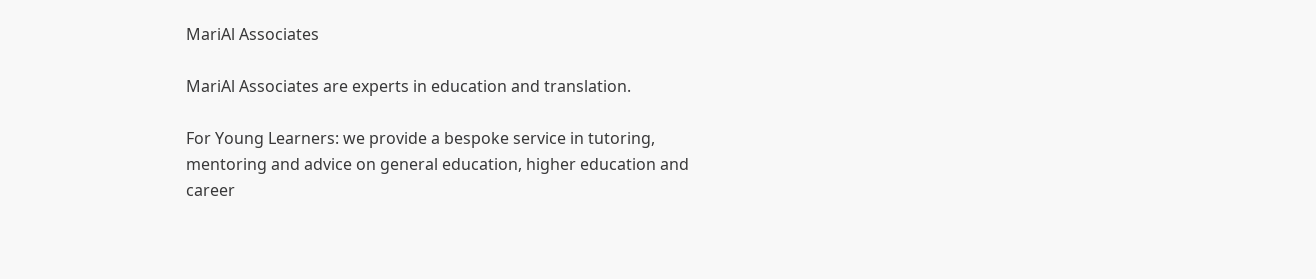MariAl Associates

MariAl Associates are experts in education and translation.

For Young Learners: we provide a bespoke service in tutoring, mentoring and advice on general education, higher education and career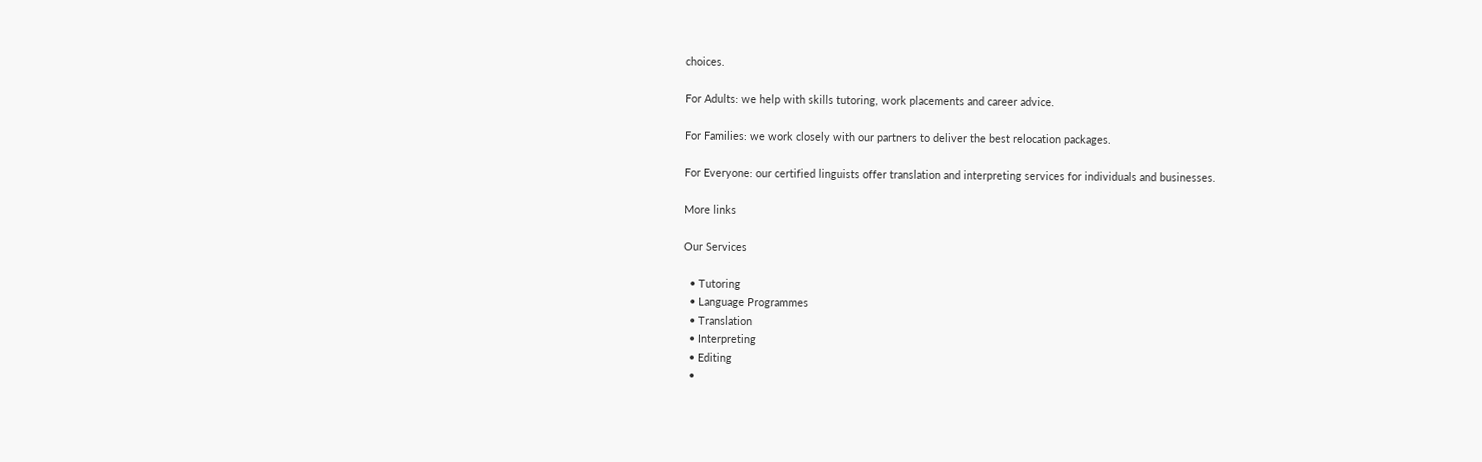choices.

For Adults: we help with skills tutoring, work placements and career advice.

For Families: we work closely with our partners to deliver the best relocation packages.

For Everyone: our certified linguists offer translation and interpreting services for individuals and businesses.

More links

Our Services

  • Tutoring
  • Language Programmes
  • Translation
  • Interpreting
  • Editing
  •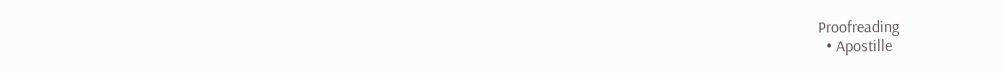Proofreading
  • Apostille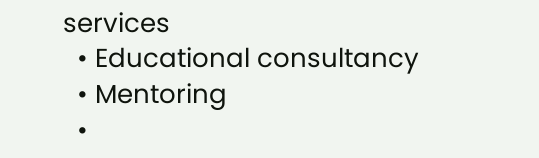services
  • Educational consultancy
  • Mentoring
  •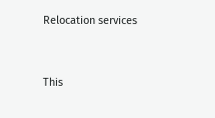Relocation services


This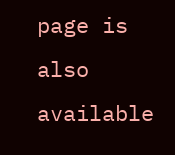page is also available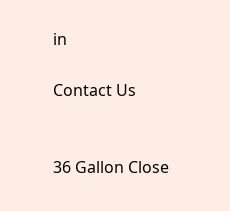in

Contact Us


36 Gallon Close